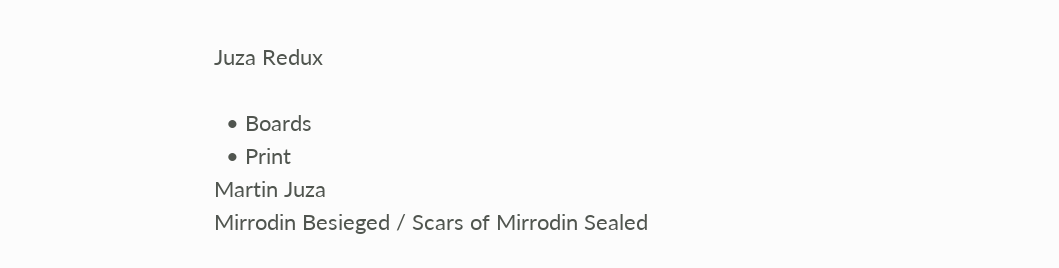Juza Redux

  • Boards
  • Print
Martin Juza
Mirrodin Besieged / Scars of Mirrodin Sealed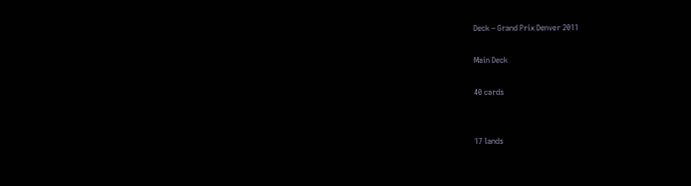Deck – Grand Prix Denver 2011

Main Deck

40 cards


17 lands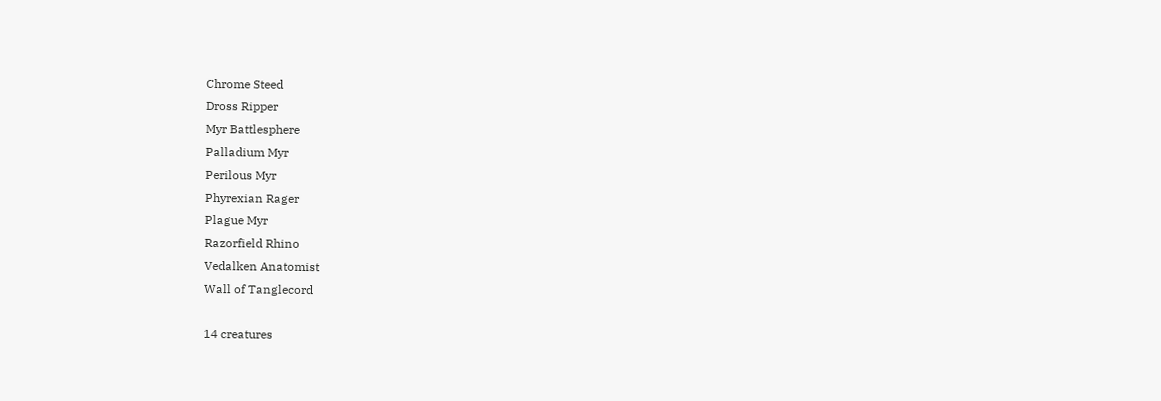Chrome Steed
Dross Ripper
Myr Battlesphere
Palladium Myr
Perilous Myr
Phyrexian Rager
Plague Myr
Razorfield Rhino
Vedalken Anatomist
Wall of Tanglecord

14 creatures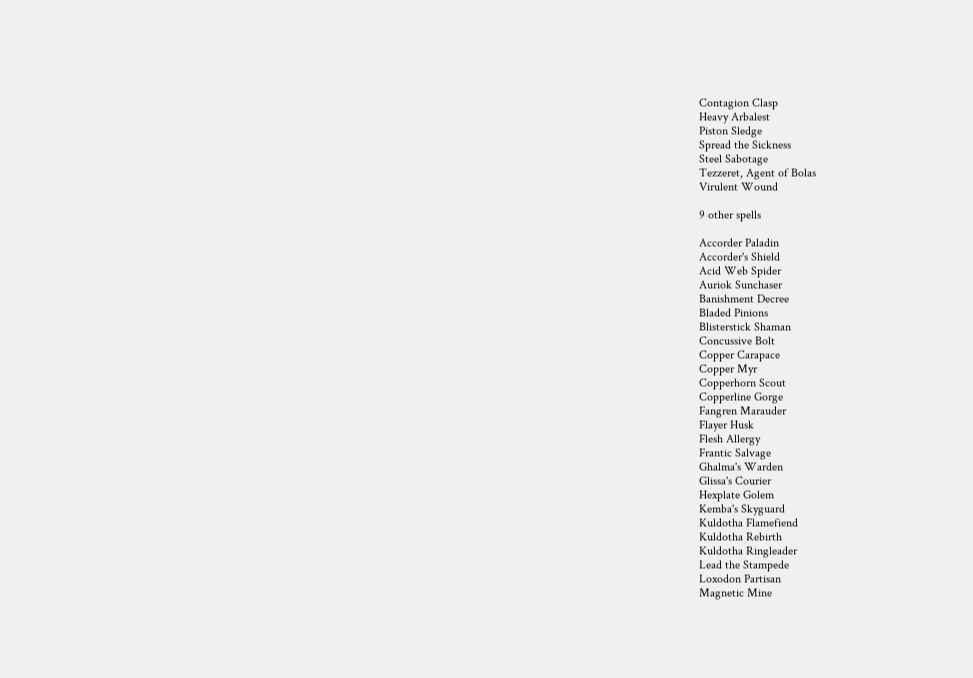Contagion Clasp
Heavy Arbalest
Piston Sledge
Spread the Sickness
Steel Sabotage
Tezzeret, Agent of Bolas
Virulent Wound

9 other spells

Accorder Paladin
Accorder's Shield
Acid Web Spider
Auriok Sunchaser
Banishment Decree
Bladed Pinions
Blisterstick Shaman
Concussive Bolt
Copper Carapace
Copper Myr
Copperhorn Scout
Copperline Gorge
Fangren Marauder
Flayer Husk
Flesh Allergy
Frantic Salvage
Ghalma's Warden
Glissa's Courier
Hexplate Golem
Kemba's Skyguard
Kuldotha Flamefiend
Kuldotha Rebirth
Kuldotha Ringleader
Lead the Stampede
Loxodon Partisan
Magnetic Mine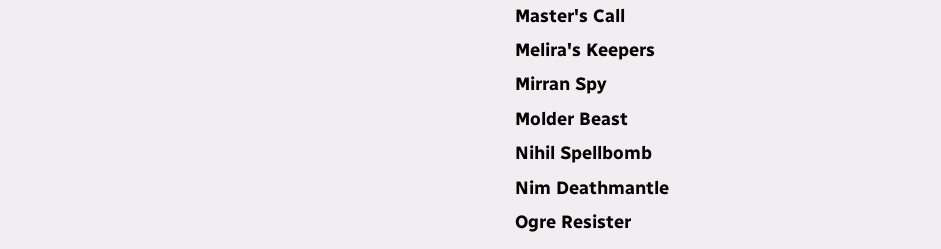Master's Call
Melira's Keepers
Mirran Spy
Molder Beast
Nihil Spellbomb
Nim Deathmantle
Ogre Resister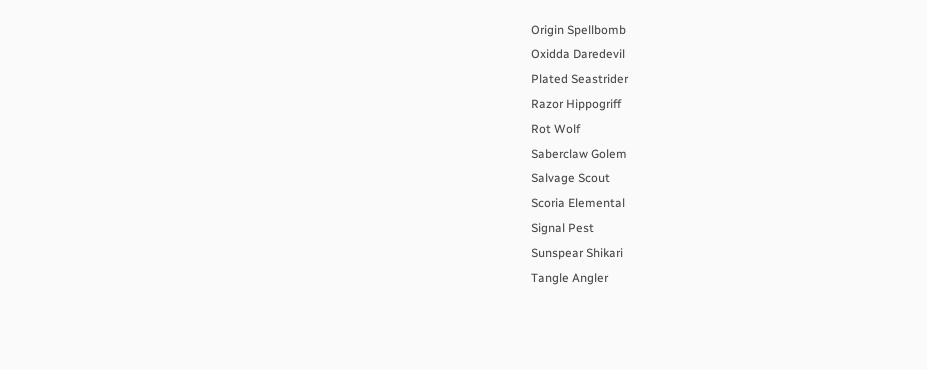Origin Spellbomb
Oxidda Daredevil
Plated Seastrider
Razor Hippogriff
Rot Wolf
Saberclaw Golem
Salvage Scout
Scoria Elemental
Signal Pest
Sunspear Shikari
Tangle Angler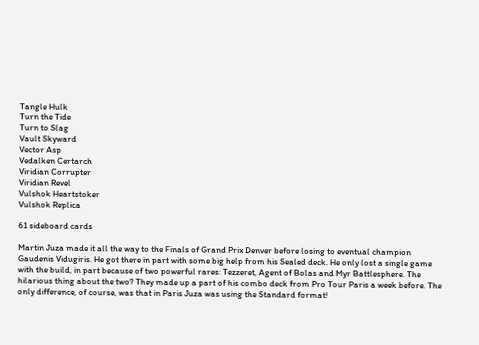Tangle Hulk
Turn the Tide
Turn to Slag
Vault Skyward
Vector Asp
Vedalken Certarch
Viridian Corrupter
Viridian Revel
Vulshok Heartstoker
Vulshok Replica

61 sideboard cards

Martin Juza made it all the way to the Finals of Grand Prix Denver before losing to eventual champion Gaudenis Vidugiris. He got there in part with some big help from his Sealed deck. He only lost a single game with the build, in part because of two powerful rares: Tezzeret, Agent of Bolas and Myr Battlesphere. The hilarious thing about the two? They made up a part of his combo deck from Pro Tour Paris a week before. The only difference, of course, was that in Paris Juza was using the Standard format!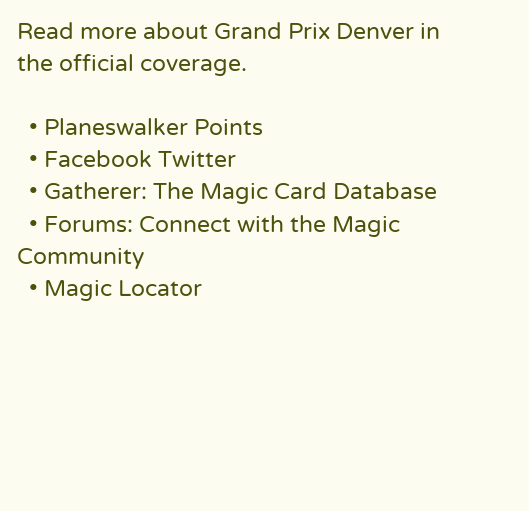Read more about Grand Prix Denver in the official coverage.

  • Planeswalker Points
  • Facebook Twitter
  • Gatherer: The Magic Card Database
  • Forums: Connect with the Magic Community
  • Magic Locator